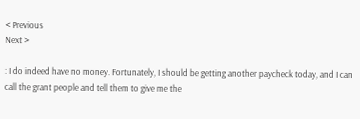< Previous
Next >

: I do indeed have no money. Fortunately, I should be getting another paycheck today, and I can call the grant people and tell them to give me the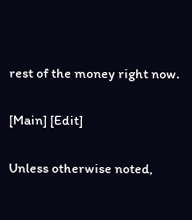rest of the money right now.

[Main] [Edit]

Unless otherwise noted,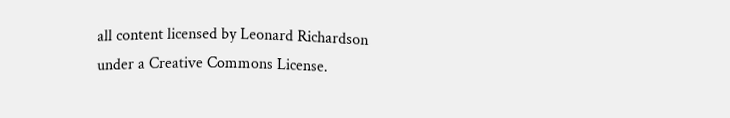all content licensed by Leonard Richardson
under a Creative Commons License.